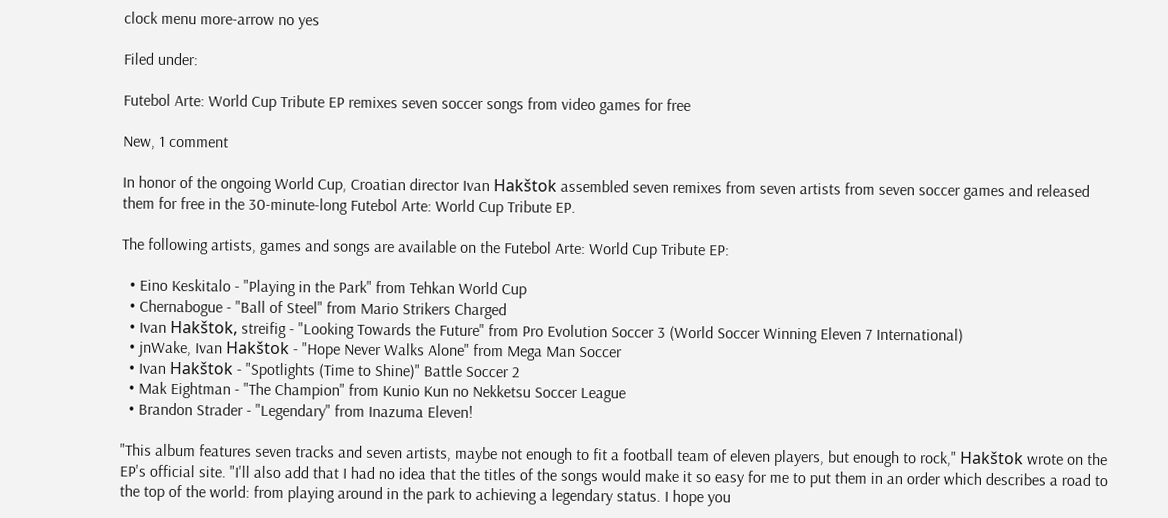clock menu more-arrow no yes

Filed under:

Futebol Arte: World Cup Tribute EP remixes seven soccer songs from video games for free

New, 1 comment

In honor of the ongoing World Cup, Croatian director Ivan Hakštok assembled seven remixes from seven artists from seven soccer games and released them for free in the 30-minute-long Futebol Arte: World Cup Tribute EP.

The following artists, games and songs are available on the Futebol Arte: World Cup Tribute EP:

  • Eino Keskitalo - "Playing in the Park" from Tehkan World Cup
  • Chernabogue - "Ball of Steel" from Mario Strikers Charged
  • Ivan Hakštok, streifig - "Looking Towards the Future" from Pro Evolution Soccer 3 (World Soccer Winning Eleven 7 International)
  • jnWake, Ivan Hakštok - "Hope Never Walks Alone" from Mega Man Soccer
  • Ivan Hakštok - "Spotlights (Time to Shine)" Battle Soccer 2
  • Mak Eightman - "The Champion" from Kunio Kun no Nekketsu Soccer League
  • Brandon Strader - "Legendary" from Inazuma Eleven!

"This album features seven tracks and seven artists, maybe not enough to fit a football team of eleven players, but enough to rock," Hakštok wrote on the EP's official site. "I'll also add that I had no idea that the titles of the songs would make it so easy for me to put them in an order which describes a road to the top of the world: from playing around in the park to achieving a legendary status. I hope you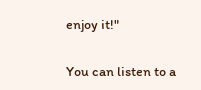enjoy it!"

You can listen to a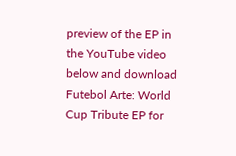preview of the EP in the YouTube video below and download Futebol Arte: World Cup Tribute EP for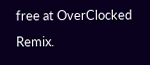free at OverClocked Remix.